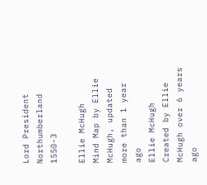Lord President Northumberland 1550-3

Ellie McHugh
Mind Map by Ellie McHugh, updated more than 1 year ago
Ellie McHugh
Created by Ellie McHugh over 6 years ago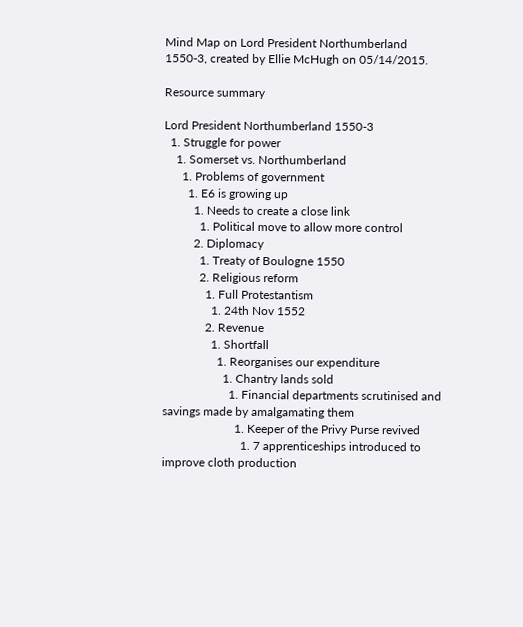Mind Map on Lord President Northumberland 1550-3, created by Ellie McHugh on 05/14/2015.

Resource summary

Lord President Northumberland 1550-3
  1. Struggle for power
    1. Somerset vs. Northumberland
      1. Problems of government
        1. E6 is growing up
          1. Needs to create a close link
            1. Political move to allow more control
          2. Diplomacy
            1. Treaty of Boulogne 1550
            2. Religious reform
              1. Full Protestantism
                1. 24th Nov 1552
              2. Revenue
                1. Shortfall
                  1. Reorganises our expenditure
                    1. Chantry lands sold
                      1. Financial departments scrutinised and savings made by amalgamating them
                        1. Keeper of the Privy Purse revived
                          1. 7 apprenticeships introduced to improve cloth production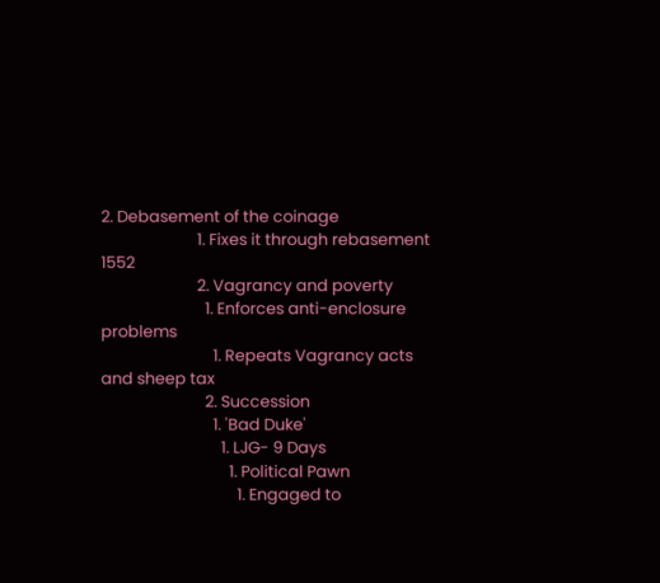2. Debasement of the coinage
                        1. Fixes it through rebasement 1552
                        2. Vagrancy and poverty
                          1. Enforces anti-enclosure problems
                            1. Repeats Vagrancy acts and sheep tax
                          2. Succession
                            1. 'Bad Duke'
                              1. LJG- 9 Days
                                1. Political Pawn
                                  1. Engaged to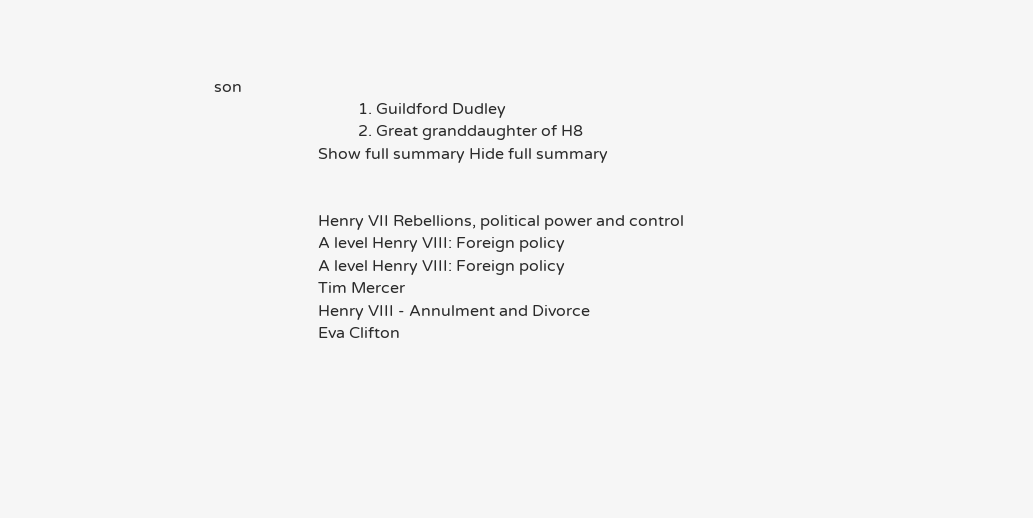son
                                    1. Guildford Dudley
                                    2. Great granddaughter of H8
                          Show full summary Hide full summary


                          Henry VII Rebellions, political power and control
                          A level Henry VIII: Foreign policy
                          A level Henry VIII: Foreign policy
                          Tim Mercer
                          Henry VIII - Annulment and Divorce
                          Eva Clifton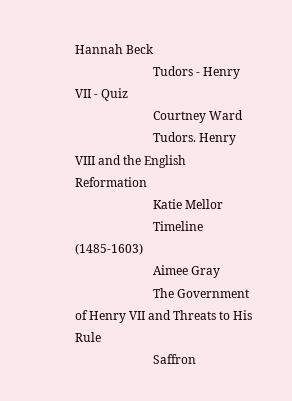Hannah Beck
                          Tudors - Henry VII - Quiz
                          Courtney Ward
                          Tudors. Henry VIII and the English Reformation
                          Katie Mellor
                          Timeline (1485-1603)
                          Aimee Gray
                          The Government of Henry VII and Threats to His Rule
                          Saffron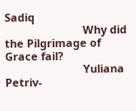Sadiq
                          Why did the Pilgrimage of Grace fail?
                          Yuliana Petriv-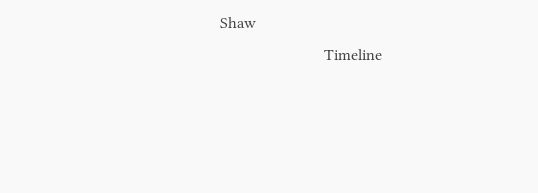Shaw
                          Timeline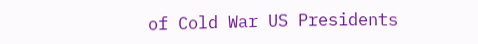of Cold War US Presidents